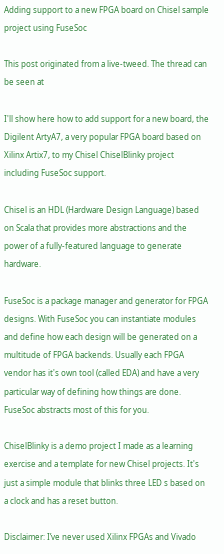Adding support to a new FPGA board on Chisel sample project using FuseSoc

This post originated from a live-tweed. The thread can be seen at

I'll show here how to add support for a new board, the Digilent ArtyA7, a very popular FPGA board based on Xilinx Artix7, to my Chisel ChiselBlinky project including FuseSoc support.

Chisel is an HDL (Hardware Design Language) based on Scala that provides more abstractions and the power of a fully-featured language to generate hardware.

FuseSoc is a package manager and generator for FPGA designs. With FuseSoc you can instantiate modules and define how each design will be generated on a multitude of FPGA backends. Usually each FPGA vendor has it's own tool (called EDA) and have a very particular way of defining how things are done. FuseSoc abstracts most of this for you.

ChiselBlinky is a demo project I made as a learning exercise and a template for new Chisel projects. It's just a simple module that blinks three LED s based on a clock and has a reset button.

Disclaimer: I’ve never used Xilinx FPGAs and Vivado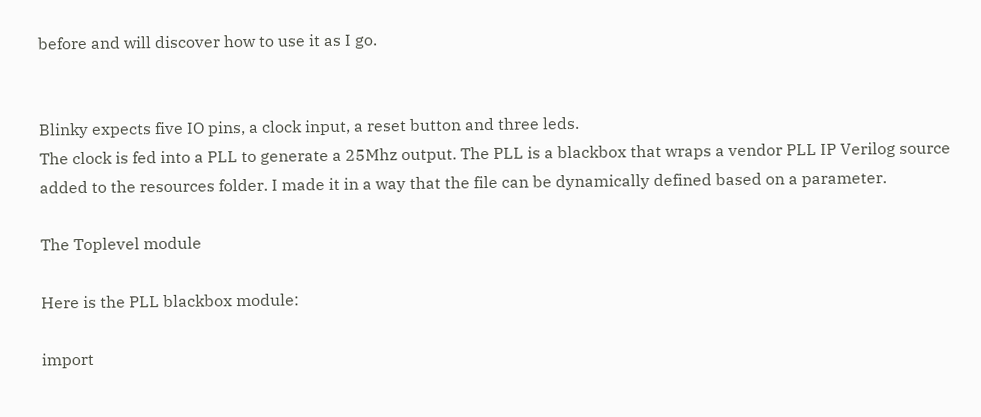before and will discover how to use it as I go.


Blinky expects five IO pins, a clock input, a reset button and three leds.
The clock is fed into a PLL to generate a 25Mhz output. The PLL is a blackbox that wraps a vendor PLL IP Verilog source added to the resources folder. I made it in a way that the file can be dynamically defined based on a parameter.

The Toplevel module

Here is the PLL blackbox module:

import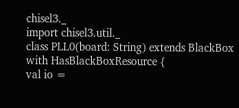chisel3._
import chisel3.util._
class PLL0(board: String) extends BlackBox with HasBlackBoxResource {
val io =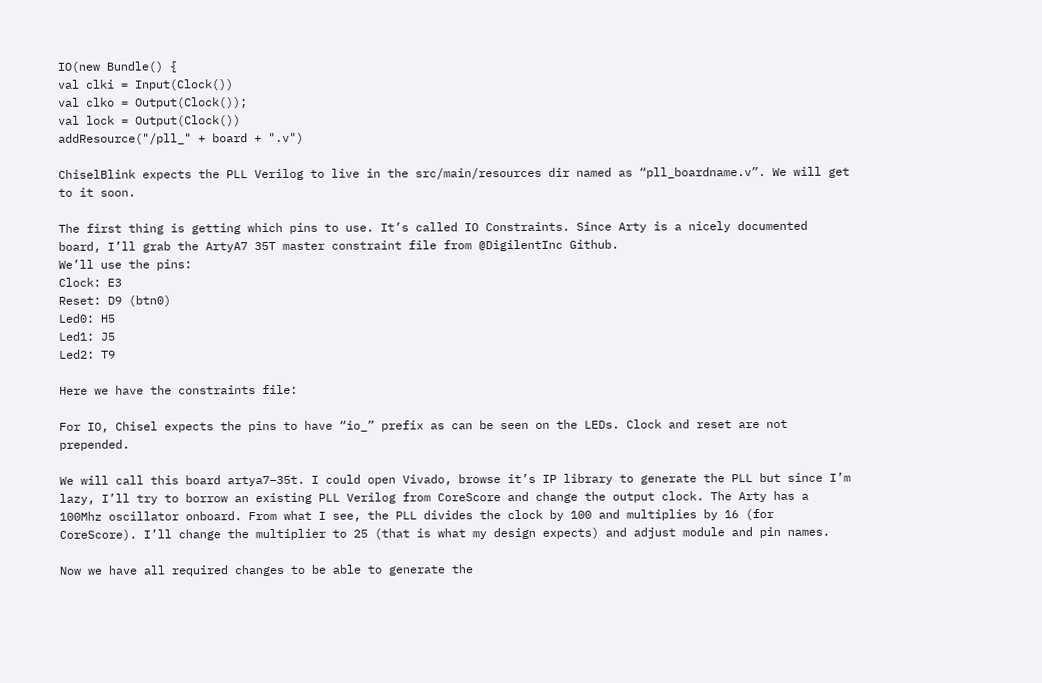IO(new Bundle() {
val clki = Input(Clock())
val clko = Output(Clock());
val lock = Output(Clock())
addResource("/pll_" + board + ".v")

ChiselBlink expects the PLL Verilog to live in the src/main/resources dir named as “pll_boardname.v”. We will get to it soon.

The first thing is getting which pins to use. It’s called IO Constraints. Since Arty is a nicely documented board, I’ll grab the ArtyA7 35T master constraint file from @DigilentInc Github.
We’ll use the pins:
Clock: E3
Reset: D9 (btn0)
Led0: H5
Led1: J5
Led2: T9

Here we have the constraints file:

For IO, Chisel expects the pins to have “io_” prefix as can be seen on the LEDs. Clock and reset are not prepended.

We will call this board artya7–35t. I could open Vivado, browse it’s IP library to generate the PLL but since I’m lazy, I’ll try to borrow an existing PLL Verilog from CoreScore and change the output clock. The Arty has a 100Mhz oscillator onboard. From what I see, the PLL divides the clock by 100 and multiplies by 16 (for CoreScore). I’ll change the multiplier to 25 (that is what my design expects) and adjust module and pin names.

Now we have all required changes to be able to generate the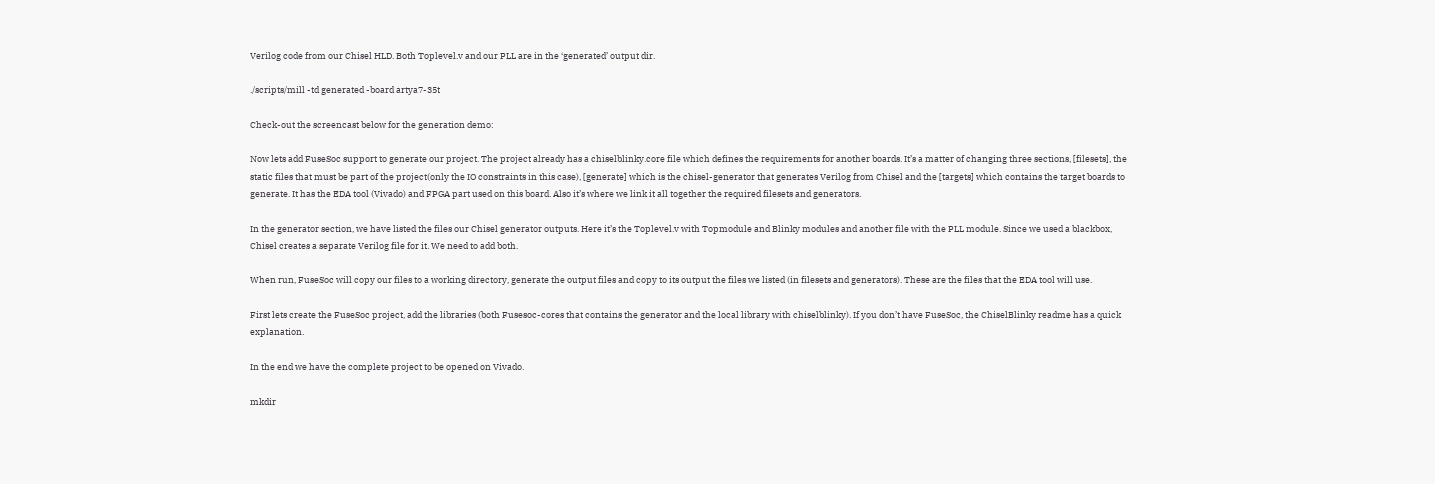Verilog code from our Chisel HLD. Both Toplevel.v and our PLL are in the ‘generated’ output dir.

./scripts/mill -td generated -board artya7-35t

Check-out the screencast below for the generation demo:

Now lets add FuseSoc support to generate our project. The project already has a chiselblinky.core file which defines the requirements for another boards. It’s a matter of changing three sections, [filesets], the static files that must be part of the project(only the IO constraints in this case), [generate] which is the chisel-generator that generates Verilog from Chisel and the [targets] which contains the target boards to generate. It has the EDA tool (Vivado) and FPGA part used on this board. Also it’s where we link it all together the required filesets and generators.

In the generator section, we have listed the files our Chisel generator outputs. Here it’s the Toplevel.v with Topmodule and Blinky modules and another file with the PLL module. Since we used a blackbox, Chisel creates a separate Verilog file for it. We need to add both.

When run, FuseSoc will copy our files to a working directory, generate the output files and copy to its output the files we listed (in filesets and generators). These are the files that the EDA tool will use.

First lets create the FuseSoc project, add the libraries (both Fusesoc-cores that contains the generator and the local library with chiselblinky). If you don’t have FuseSoc, the ChiselBlinky readme has a quick explanation.

In the end we have the complete project to be opened on Vivado.

mkdir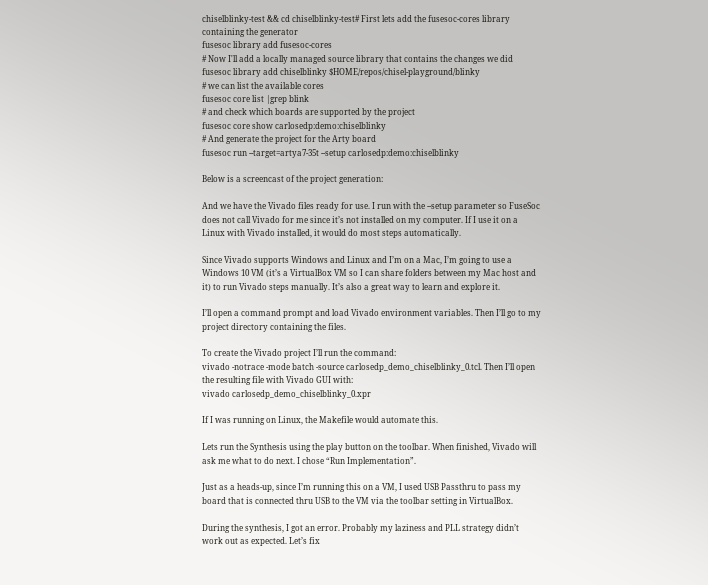chiselblinky-test && cd chiselblinky-test# First lets add the fusesoc-cores library containing the generator
fusesoc library add fusesoc-cores
# Now I'll add a locally managed source library that contains the changes we did
fusesoc library add chiselblinky $HOME/repos/chisel-playground/blinky
# we can list the available cores
fusesoc core list |grep blink
# and check which boards are supported by the project
fusesoc core show carlosedp:demo:chiselblinky
# And generate the project for the Arty board
fusesoc run --target=artya7-35t --setup carlosedp:demo:chiselblinky

Below is a screencast of the project generation:

And we have the Vivado files ready for use. I run with the --setup parameter so FuseSoc does not call Vivado for me since it’s not installed on my computer. If I use it on a Linux with Vivado installed, it would do most steps automatically.

Since Vivado supports Windows and Linux and I’m on a Mac, I’m going to use a Windows 10 VM (it’s a VirtualBox VM so I can share folders between my Mac host and it) to run Vivado steps manually. It’s also a great way to learn and explore it.

I’ll open a command prompt and load Vivado environment variables. Then I’ll go to my project directory containing the files.

To create the Vivado project I’ll run the command:
vivado -notrace -mode batch -source carlosedp_demo_chiselblinky_0.tcl. Then I’ll open the resulting file with Vivado GUI with:
vivado carlosedp_demo_chiselblinky_0.xpr

If I was running on Linux, the Makefile would automate this.

Lets run the Synthesis using the play button on the toolbar. When finished, Vivado will ask me what to do next. I chose “Run Implementation”.

Just as a heads-up, since I’m running this on a VM, I used USB Passthru to pass my board that is connected thru USB to the VM via the toolbar setting in VirtualBox.

During the synthesis, I got an error. Probably my laziness and PLL strategy didn’t work out as expected. Let’s fix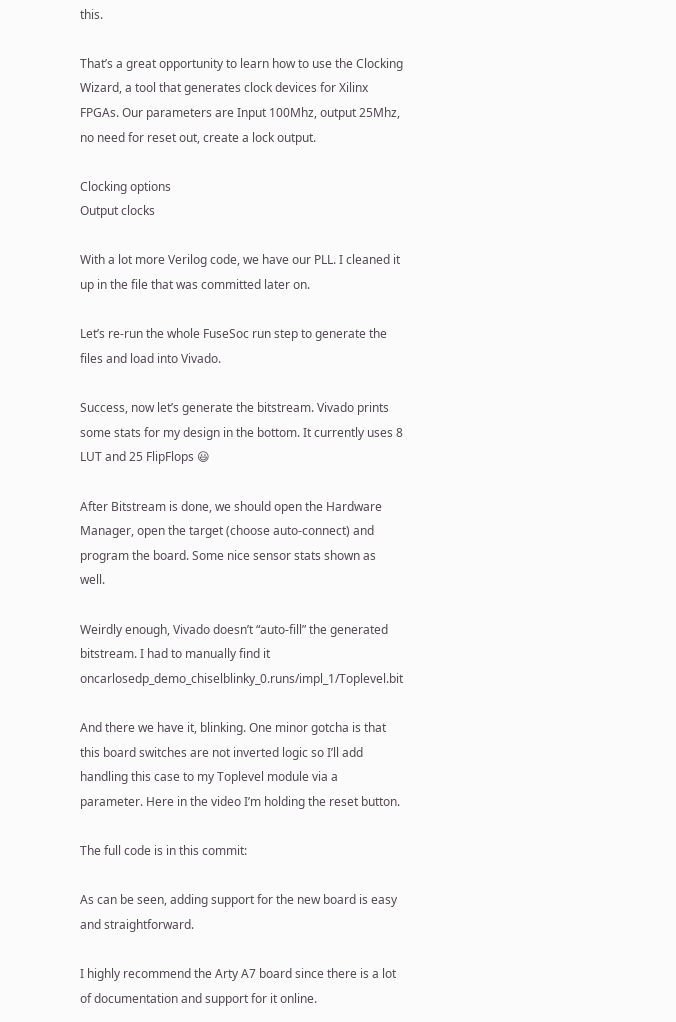this.

That’s a great opportunity to learn how to use the Clocking Wizard, a tool that generates clock devices for Xilinx FPGAs. Our parameters are Input 100Mhz, output 25Mhz, no need for reset out, create a lock output.

Clocking options
Output clocks

With a lot more Verilog code, we have our PLL. I cleaned it up in the file that was committed later on.

Let’s re-run the whole FuseSoc run step to generate the files and load into Vivado.

Success, now let’s generate the bitstream. Vivado prints some stats for my design in the bottom. It currently uses 8 LUT and 25 FlipFlops 😃

After Bitstream is done, we should open the Hardware Manager, open the target (choose auto-connect) and program the board. Some nice sensor stats shown as well.

Weirdly enough, Vivado doesn’t “auto-fill” the generated bitstream. I had to manually find it oncarlosedp_demo_chiselblinky_0.runs/impl_1/Toplevel.bit

And there we have it, blinking. One minor gotcha is that this board switches are not inverted logic so I’ll add handling this case to my Toplevel module via a parameter. Here in the video I’m holding the reset button.

The full code is in this commit:

As can be seen, adding support for the new board is easy and straightforward.

I highly recommend the Arty A7 board since there is a lot of documentation and support for it online.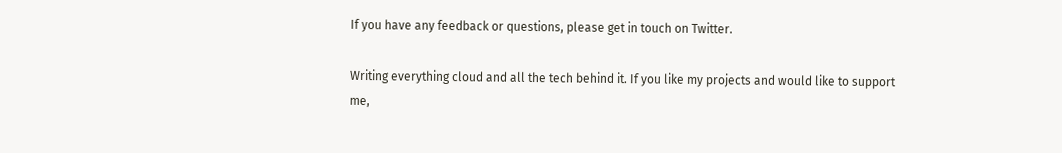If you have any feedback or questions, please get in touch on Twitter.

Writing everything cloud and all the tech behind it. If you like my projects and would like to support me,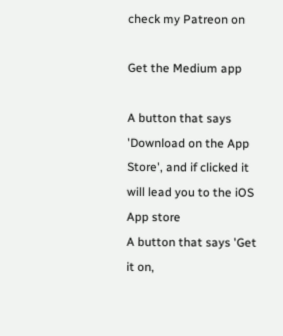check my Patreon on

Get the Medium app

A button that says 'Download on the App Store', and if clicked it will lead you to the iOS App store
A button that says 'Get it on,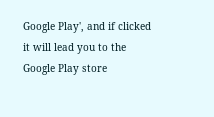Google Play', and if clicked it will lead you to the Google Play store